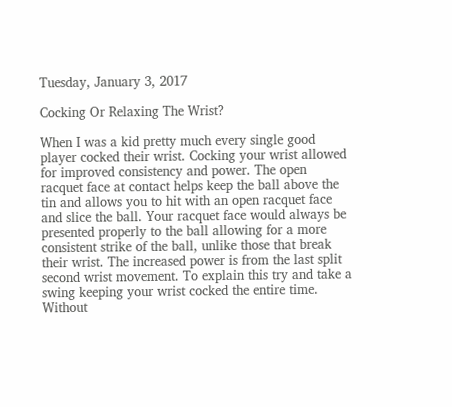Tuesday, January 3, 2017

Cocking Or Relaxing The Wrist?

When I was a kid pretty much every single good player cocked their wrist. Cocking your wrist allowed for improved consistency and power. The open racquet face at contact helps keep the ball above the tin and allows you to hit with an open racquet face and slice the ball. Your racquet face would always be presented properly to the ball allowing for a more consistent strike of the ball, unlike those that break their wrist. The increased power is from the last split second wrist movement. To explain this try and take a swing keeping your wrist cocked the entire time. Without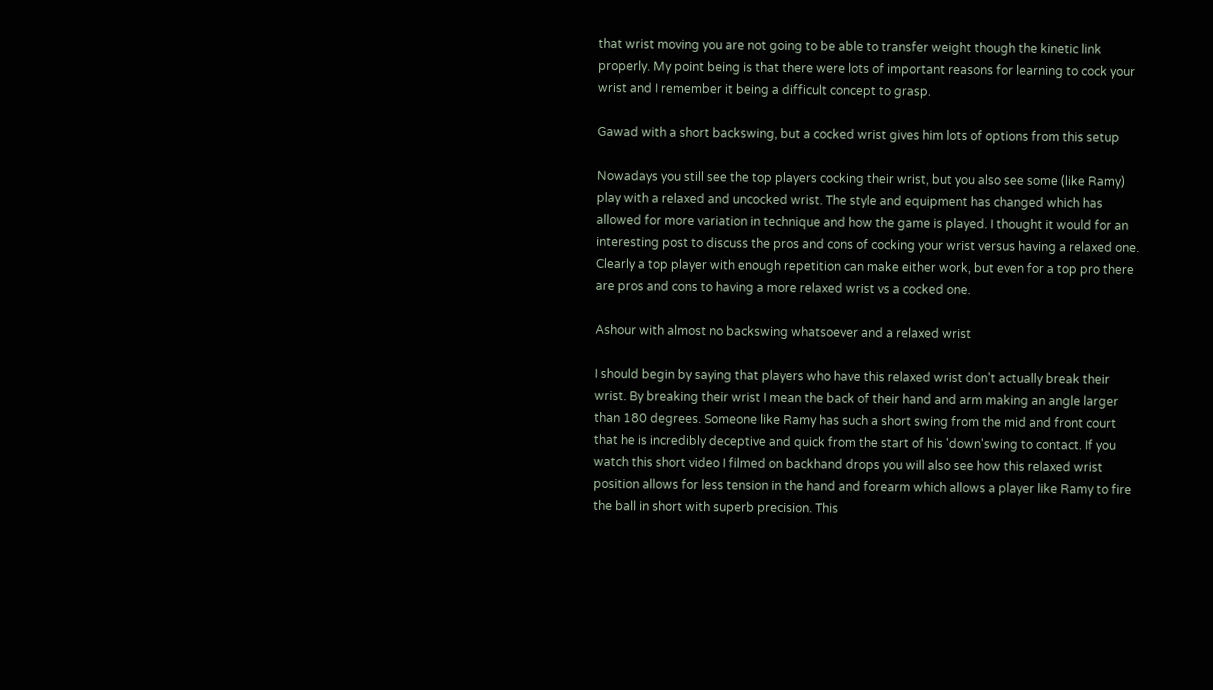that wrist moving you are not going to be able to transfer weight though the kinetic link properly. My point being is that there were lots of important reasons for learning to cock your wrist and I remember it being a difficult concept to grasp.

Gawad with a short backswing, but a cocked wrist gives him lots of options from this setup

Nowadays you still see the top players cocking their wrist, but you also see some (like Ramy) play with a relaxed and uncocked wrist. The style and equipment has changed which has allowed for more variation in technique and how the game is played. I thought it would for an interesting post to discuss the pros and cons of cocking your wrist versus having a relaxed one. Clearly a top player with enough repetition can make either work, but even for a top pro there are pros and cons to having a more relaxed wrist vs a cocked one.

Ashour with almost no backswing whatsoever and a relaxed wrist

I should begin by saying that players who have this relaxed wrist don't actually break their wrist. By breaking their wrist I mean the back of their hand and arm making an angle larger than 180 degrees. Someone like Ramy has such a short swing from the mid and front court that he is incredibly deceptive and quick from the start of his 'down'swing to contact. If you watch this short video I filmed on backhand drops you will also see how this relaxed wrist position allows for less tension in the hand and forearm which allows a player like Ramy to fire the ball in short with superb precision. This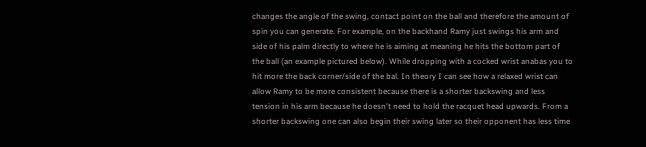changes the angle of the swing, contact point on the ball and therefore the amount of spin you can generate. For example, on the backhand Ramy just swings his arm and side of his palm directly to where he is aiming at meaning he hits the bottom part of the ball (an example pictured below). While dropping with a cocked wrist anabas you to hit more the back corner/side of the bal. In theory I can see how a relaxed wrist can allow Ramy to be more consistent because there is a shorter backswing and less tension in his arm because he doesn't need to hold the racquet head upwards. From a shorter backswing one can also begin their swing later so their opponent has less time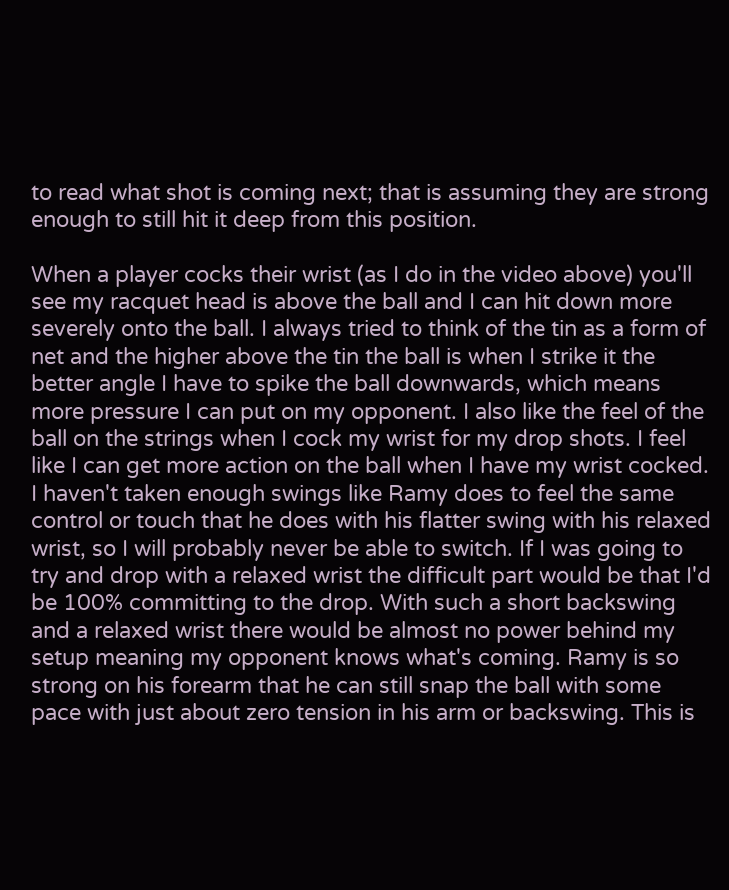to read what shot is coming next; that is assuming they are strong enough to still hit it deep from this position.

When a player cocks their wrist (as I do in the video above) you'll see my racquet head is above the ball and I can hit down more severely onto the ball. I always tried to think of the tin as a form of net and the higher above the tin the ball is when I strike it the better angle I have to spike the ball downwards, which means more pressure I can put on my opponent. I also like the feel of the ball on the strings when I cock my wrist for my drop shots. I feel like I can get more action on the ball when I have my wrist cocked. I haven't taken enough swings like Ramy does to feel the same control or touch that he does with his flatter swing with his relaxed wrist, so I will probably never be able to switch. If I was going to try and drop with a relaxed wrist the difficult part would be that I'd be 100% committing to the drop. With such a short backswing and a relaxed wrist there would be almost no power behind my setup meaning my opponent knows what's coming. Ramy is so strong on his forearm that he can still snap the ball with some pace with just about zero tension in his arm or backswing. This is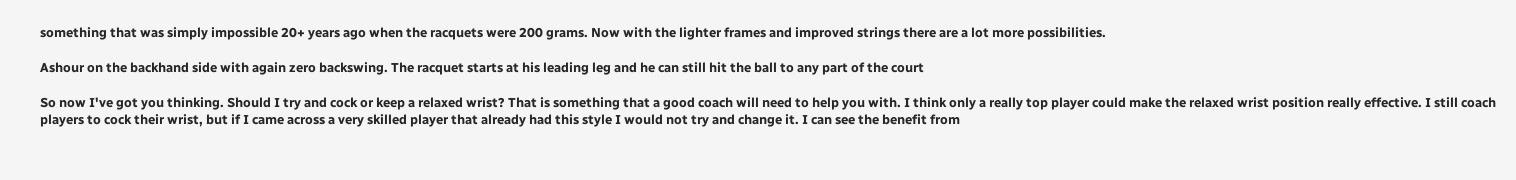something that was simply impossible 20+ years ago when the racquets were 200 grams. Now with the lighter frames and improved strings there are a lot more possibilities.

Ashour on the backhand side with again zero backswing. The racquet starts at his leading leg and he can still hit the ball to any part of the court

So now I've got you thinking. Should I try and cock or keep a relaxed wrist? That is something that a good coach will need to help you with. I think only a really top player could make the relaxed wrist position really effective. I still coach players to cock their wrist, but if I came across a very skilled player that already had this style I would not try and change it. I can see the benefit from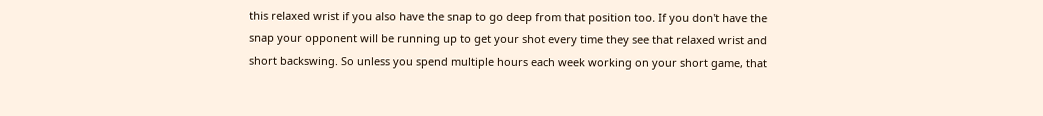this relaxed wrist if you also have the snap to go deep from that position too. If you don't have the snap your opponent will be running up to get your shot every time they see that relaxed wrist and short backswing. So unless you spend multiple hours each week working on your short game, that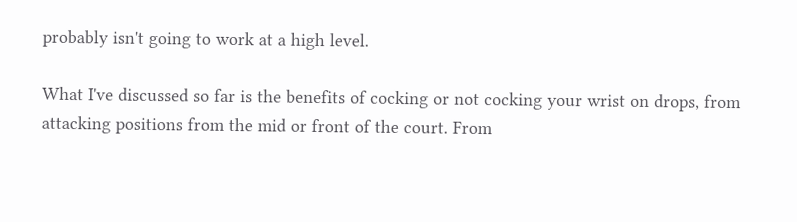probably isn't going to work at a high level.

What I've discussed so far is the benefits of cocking or not cocking your wrist on drops, from attacking positions from the mid or front of the court. From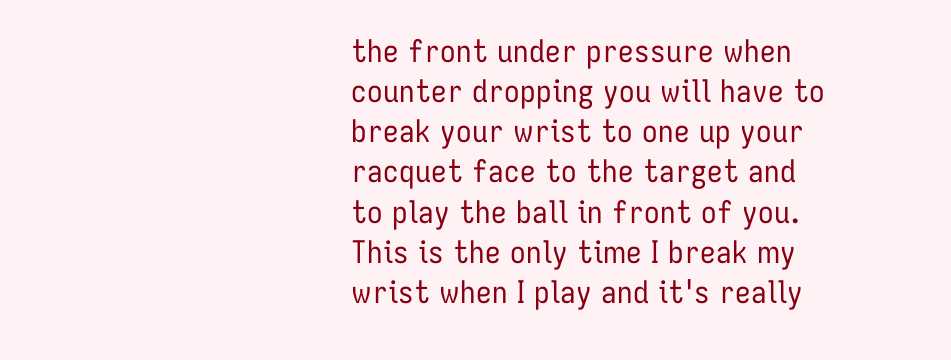the front under pressure when counter dropping you will have to break your wrist to one up your racquet face to the target and to play the ball in front of you. This is the only time I break my wrist when I play and it's really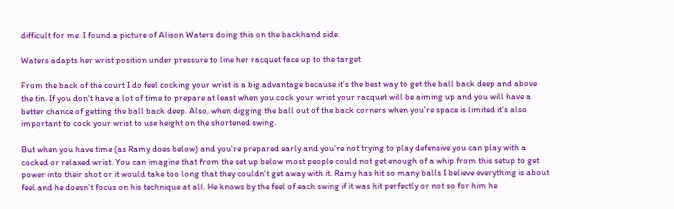difficult for me. I found a picture of Alison Waters doing this on the backhand side.

Waters adapts her wrist position under pressure to line her racquet face up to the target

From the back of the court I do feel cocking your wrist is a big advantage because it's the best way to get the ball back deep and above the tin. If you don't have a lot of time to prepare at least when you cock your wrist your racquet will be aiming up and you will have a better chance of getting the ball back deep. Also, when digging the ball out of the back corners when you're space is limited it's also important to cock your wrist to use height on the shortened swing.

But when you have time (as Ramy does below) and you're prepared early and you're not trying to play defensive you can play with a cocked or relaxed wrist. You can imagine that from the set up below most people could not get enough of a whip from this setup to get power into their shot or it would take too long that they couldn't get away with it. Ramy has hit so many balls I believe everything is about feel and he doesn't focus on his technique at all. He knows by the feel of each swing if it was hit perfectly or not so for him he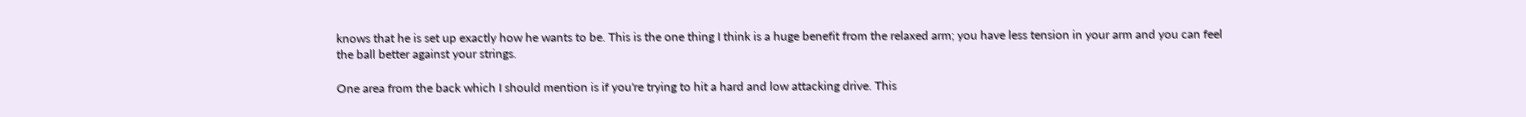knows that he is set up exactly how he wants to be. This is the one thing I think is a huge benefit from the relaxed arm; you have less tension in your arm and you can feel the ball better against your strings.

One area from the back which I should mention is if you're trying to hit a hard and low attacking drive. This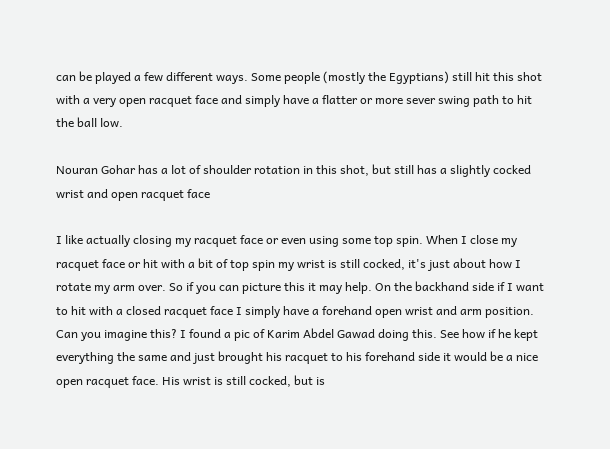can be played a few different ways. Some people (mostly the Egyptians) still hit this shot with a very open racquet face and simply have a flatter or more sever swing path to hit the ball low.

Nouran Gohar has a lot of shoulder rotation in this shot, but still has a slightly cocked wrist and open racquet face

I like actually closing my racquet face or even using some top spin. When I close my racquet face or hit with a bit of top spin my wrist is still cocked, it's just about how I rotate my arm over. So if you can picture this it may help. On the backhand side if I want to hit with a closed racquet face I simply have a forehand open wrist and arm position. Can you imagine this? I found a pic of Karim Abdel Gawad doing this. See how if he kept everything the same and just brought his racquet to his forehand side it would be a nice open racquet face. His wrist is still cocked, but is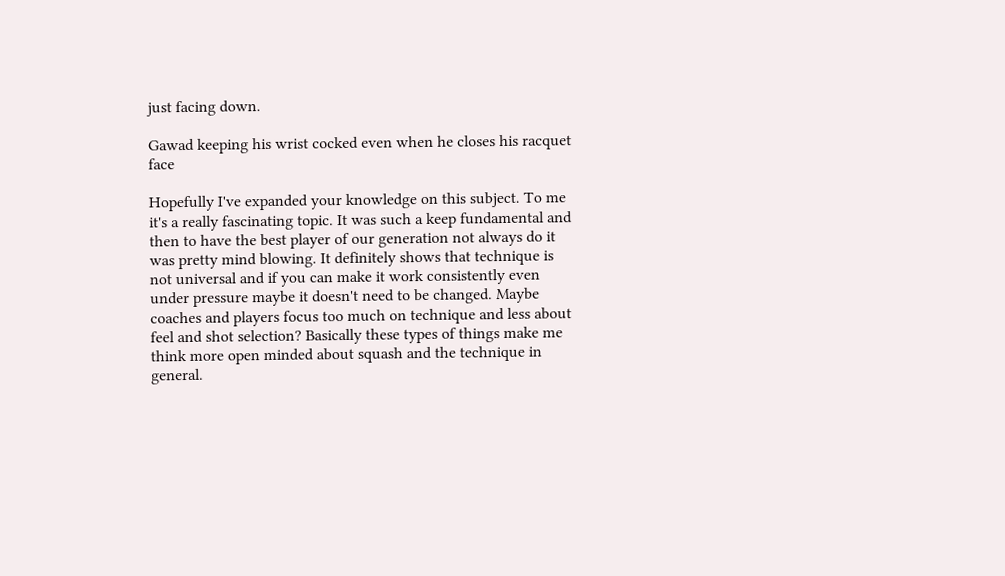just facing down.

Gawad keeping his wrist cocked even when he closes his racquet face

Hopefully I've expanded your knowledge on this subject. To me it's a really fascinating topic. It was such a keep fundamental and then to have the best player of our generation not always do it was pretty mind blowing. It definitely shows that technique is not universal and if you can make it work consistently even under pressure maybe it doesn't need to be changed. Maybe coaches and players focus too much on technique and less about feel and shot selection? Basically these types of things make me think more open minded about squash and the technique in general.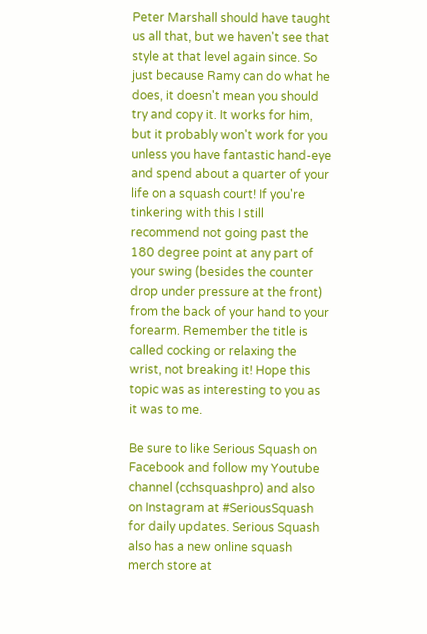Peter Marshall should have taught us all that, but we haven't see that style at that level again since. So just because Ramy can do what he does, it doesn't mean you should try and copy it. It works for him, but it probably won't work for you unless you have fantastic hand-eye and spend about a quarter of your life on a squash court! If you're tinkering with this I still recommend not going past the 180 degree point at any part of your swing (besides the counter drop under pressure at the front) from the back of your hand to your forearm. Remember the title is called cocking or relaxing the wrist, not breaking it! Hope this topic was as interesting to you as it was to me.

Be sure to like Serious Squash on Facebook and follow my Youtube channel (cchsquashpro) and also on Instagram at #SeriousSquash for daily updates. Serious Squash also has a new online squash merch store at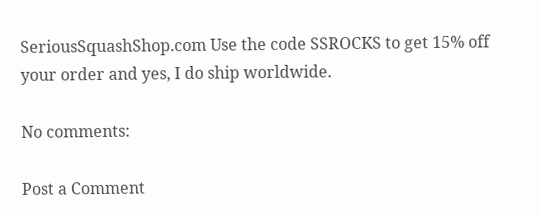SeriousSquashShop.com Use the code SSROCKS to get 15% off your order and yes, I do ship worldwide.

No comments:

Post a Comment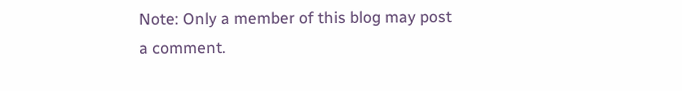Note: Only a member of this blog may post a comment.